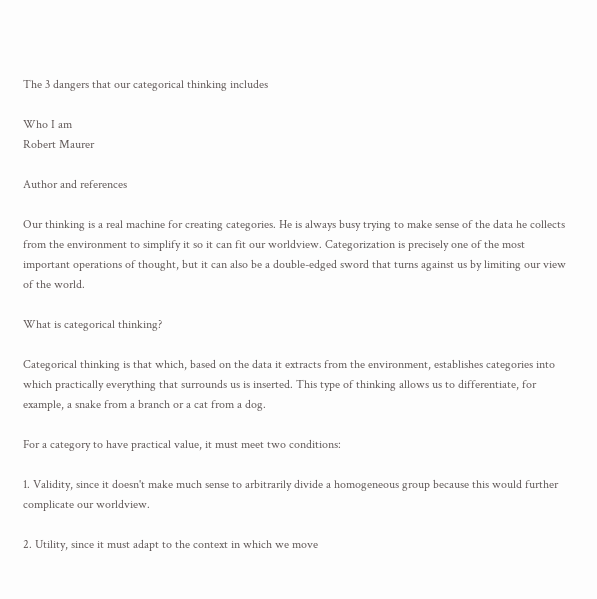The 3 dangers that our categorical thinking includes

Who I am
Robert Maurer

Author and references

Our thinking is a real machine for creating categories. He is always busy trying to make sense of the data he collects from the environment to simplify it so it can fit our worldview. Categorization is precisely one of the most important operations of thought, but it can also be a double-edged sword that turns against us by limiting our view of the world.

What is categorical thinking?

Categorical thinking is that which, based on the data it extracts from the environment, establishes categories into which practically everything that surrounds us is inserted. This type of thinking allows us to differentiate, for example, a snake from a branch or a cat from a dog.

For a category to have practical value, it must meet two conditions:

1. Validity, since it doesn't make much sense to arbitrarily divide a homogeneous group because this would further complicate our worldview.

2. Utility, since it must adapt to the context in which we move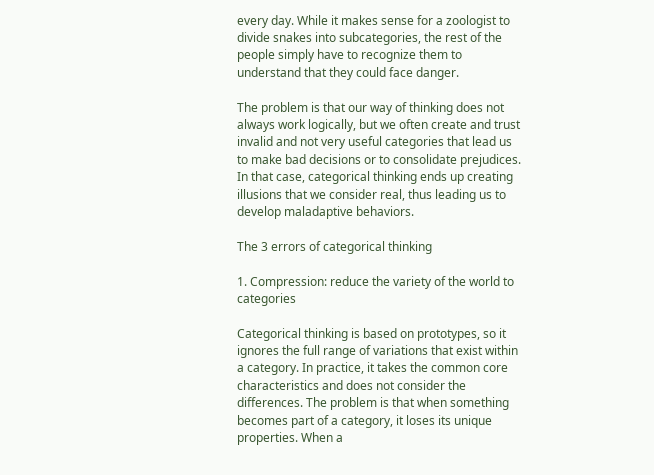every day. While it makes sense for a zoologist to divide snakes into subcategories, the rest of the people simply have to recognize them to understand that they could face danger.

The problem is that our way of thinking does not always work logically, but we often create and trust invalid and not very useful categories that lead us to make bad decisions or to consolidate prejudices. In that case, categorical thinking ends up creating illusions that we consider real, thus leading us to develop maladaptive behaviors.

The 3 errors of categorical thinking

1. Compression: reduce the variety of the world to categories

Categorical thinking is based on prototypes, so it ignores the full range of variations that exist within a category. In practice, it takes the common core characteristics and does not consider the differences. The problem is that when something becomes part of a category, it loses its unique properties. When a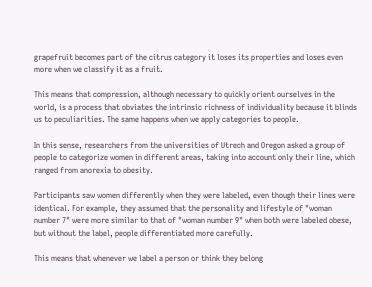grapefruit becomes part of the citrus category it loses its properties and loses even more when we classify it as a fruit.

This means that compression, although necessary to quickly orient ourselves in the world, is a process that obviates the intrinsic richness of individuality because it blinds us to peculiarities. The same happens when we apply categories to people.

In this sense, researchers from the universities of Utrech and Oregon asked a group of people to categorize women in different areas, taking into account only their line, which ranged from anorexia to obesity.

Participants saw women differently when they were labeled, even though their lines were identical. For example, they assumed that the personality and lifestyle of "woman number 7" were more similar to that of "woman number 9" when both were labeled obese, but without the label, people differentiated more carefully.

This means that whenever we label a person or think they belong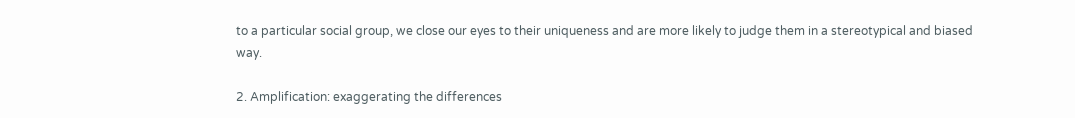to a particular social group, we close our eyes to their uniqueness and are more likely to judge them in a stereotypical and biased way.

2. Amplification: exaggerating the differences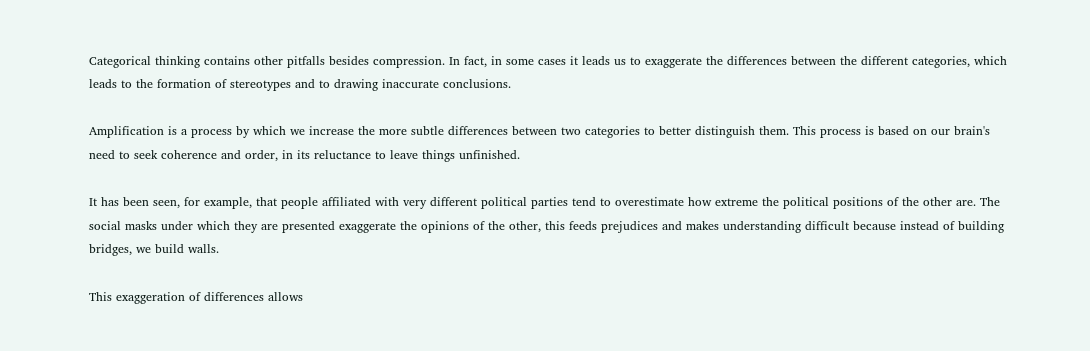Categorical thinking contains other pitfalls besides compression. In fact, in some cases it leads us to exaggerate the differences between the different categories, which leads to the formation of stereotypes and to drawing inaccurate conclusions.

Amplification is a process by which we increase the more subtle differences between two categories to better distinguish them. This process is based on our brain's need to seek coherence and order, in its reluctance to leave things unfinished.

It has been seen, for example, that people affiliated with very different political parties tend to overestimate how extreme the political positions of the other are. The social masks under which they are presented exaggerate the opinions of the other, this feeds prejudices and makes understanding difficult because instead of building bridges, we build walls.

This exaggeration of differences allows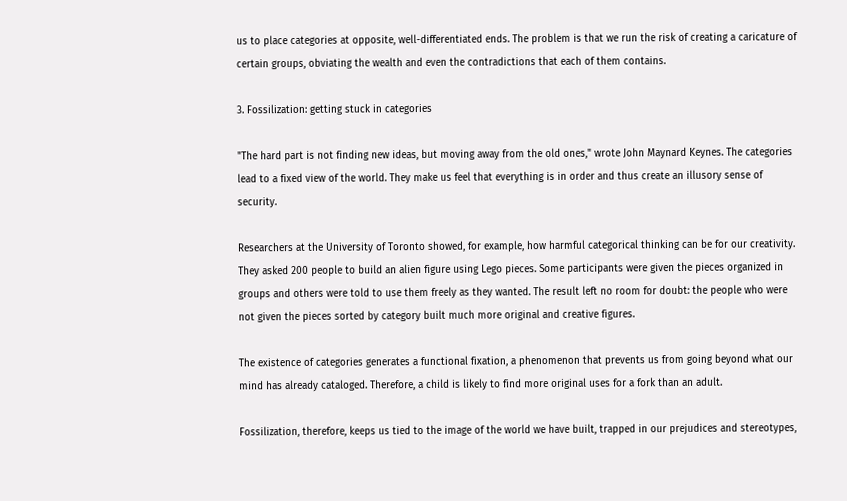us to place categories at opposite, well-differentiated ends. The problem is that we run the risk of creating a caricature of certain groups, obviating the wealth and even the contradictions that each of them contains.

3. Fossilization: getting stuck in categories

"The hard part is not finding new ideas, but moving away from the old ones," wrote John Maynard Keynes. The categories lead to a fixed view of the world. They make us feel that everything is in order and thus create an illusory sense of security.

Researchers at the University of Toronto showed, for example, how harmful categorical thinking can be for our creativity. They asked 200 people to build an alien figure using Lego pieces. Some participants were given the pieces organized in groups and others were told to use them freely as they wanted. The result left no room for doubt: the people who were not given the pieces sorted by category built much more original and creative figures.

The existence of categories generates a functional fixation, a phenomenon that prevents us from going beyond what our mind has already cataloged. Therefore, a child is likely to find more original uses for a fork than an adult.

Fossilization, therefore, keeps us tied to the image of the world we have built, trapped in our prejudices and stereotypes,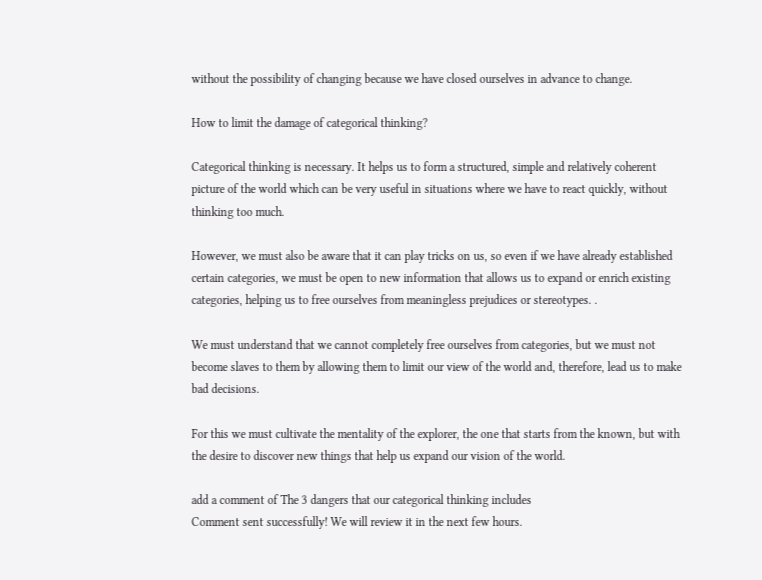without the possibility of changing because we have closed ourselves in advance to change.

How to limit the damage of categorical thinking?

Categorical thinking is necessary. It helps us to form a structured, simple and relatively coherent picture of the world which can be very useful in situations where we have to react quickly, without thinking too much.

However, we must also be aware that it can play tricks on us, so even if we have already established certain categories, we must be open to new information that allows us to expand or enrich existing categories, helping us to free ourselves from meaningless prejudices or stereotypes. .

We must understand that we cannot completely free ourselves from categories, but we must not become slaves to them by allowing them to limit our view of the world and, therefore, lead us to make bad decisions.

For this we must cultivate the mentality of the explorer, the one that starts from the known, but with the desire to discover new things that help us expand our vision of the world.

add a comment of The 3 dangers that our categorical thinking includes
Comment sent successfully! We will review it in the next few hours.